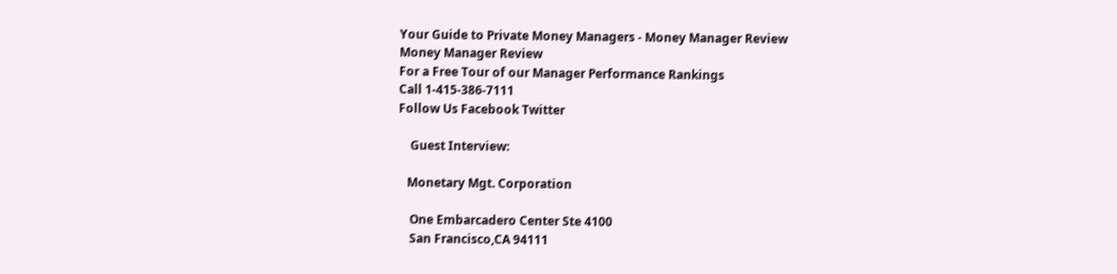Your Guide to Private Money Managers - Money Manager Review
Money Manager Review
For a Free Tour of our Manager Performance Rankings
Call 1-415-386-7111
Follow Us Facebook Twitter

    Guest Interview:

   Monetary Mgt. Corporation

    One Embarcadero Center Ste 4100
    San Francisco,CA 94111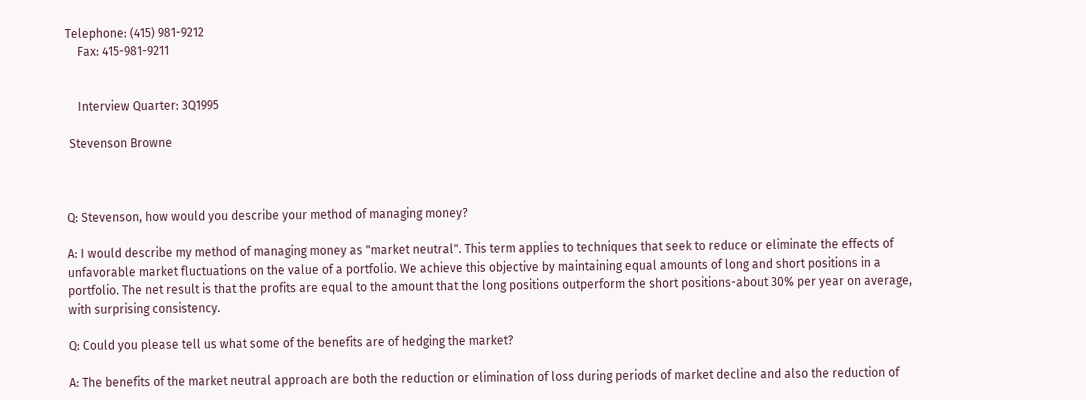Telephone: (415) 981-9212
    Fax: 415-981-9211


    Interview Quarter: 3Q1995

 Stevenson Browne



Q: Stevenson, how would you describe your method of managing money?

A: I would describe my method of managing money as "market neutral". This term applies to techniques that seek to reduce or eliminate the effects of unfavorable market fluctuations on the value of a portfolio. We achieve this objective by maintaining equal amounts of long and short positions in a portfolio. The net result is that the profits are equal to the amount that the long positions outperform the short positions-about 30% per year on average, with surprising consistency.

Q: Could you please tell us what some of the benefits are of hedging the market?

A: The benefits of the market neutral approach are both the reduction or elimination of loss during periods of market decline and also the reduction of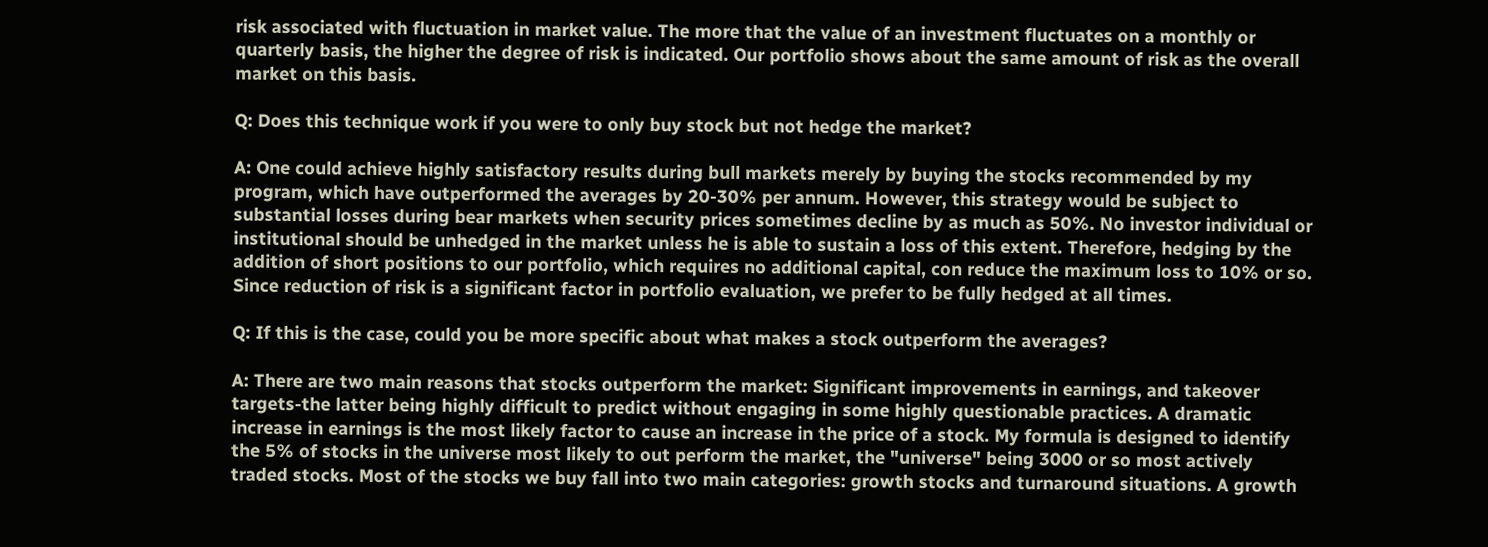risk associated with fluctuation in market value. The more that the value of an investment fluctuates on a monthly or quarterly basis, the higher the degree of risk is indicated. Our portfolio shows about the same amount of risk as the overall market on this basis.

Q: Does this technique work if you were to only buy stock but not hedge the market?

A: One could achieve highly satisfactory results during bull markets merely by buying the stocks recommended by my program, which have outperformed the averages by 20-30% per annum. However, this strategy would be subject to substantial losses during bear markets when security prices sometimes decline by as much as 50%. No investor individual or institutional should be unhedged in the market unless he is able to sustain a loss of this extent. Therefore, hedging by the addition of short positions to our portfolio, which requires no additional capital, con reduce the maximum loss to 10% or so. Since reduction of risk is a significant factor in portfolio evaluation, we prefer to be fully hedged at all times.

Q: If this is the case, could you be more specific about what makes a stock outperform the averages?

A: There are two main reasons that stocks outperform the market: Significant improvements in earnings, and takeover targets-the latter being highly difficult to predict without engaging in some highly questionable practices. A dramatic increase in earnings is the most likely factor to cause an increase in the price of a stock. My formula is designed to identify the 5% of stocks in the universe most likely to out perform the market, the "universe" being 3000 or so most actively traded stocks. Most of the stocks we buy fall into two main categories: growth stocks and turnaround situations. A growth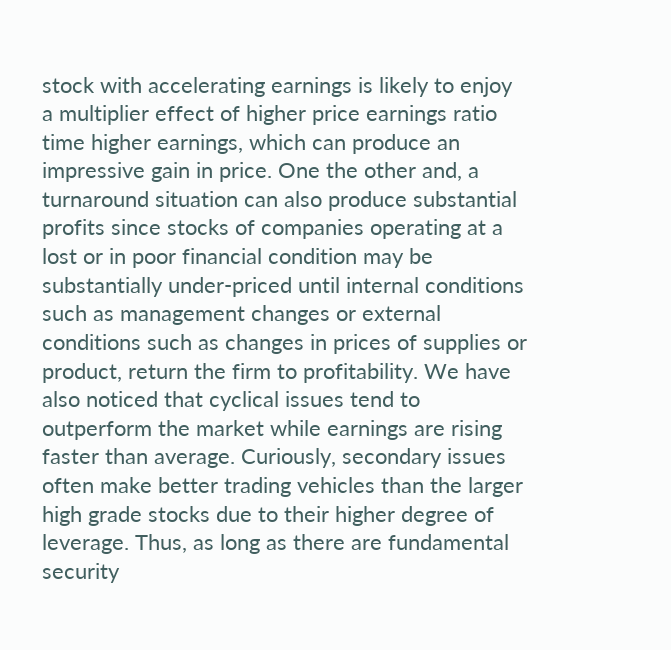stock with accelerating earnings is likely to enjoy a multiplier effect of higher price earnings ratio time higher earnings, which can produce an impressive gain in price. One the other and, a turnaround situation can also produce substantial profits since stocks of companies operating at a lost or in poor financial condition may be substantially under-priced until internal conditions such as management changes or external conditions such as changes in prices of supplies or product, return the firm to profitability. We have also noticed that cyclical issues tend to outperform the market while earnings are rising faster than average. Curiously, secondary issues often make better trading vehicles than the larger high grade stocks due to their higher degree of leverage. Thus, as long as there are fundamental security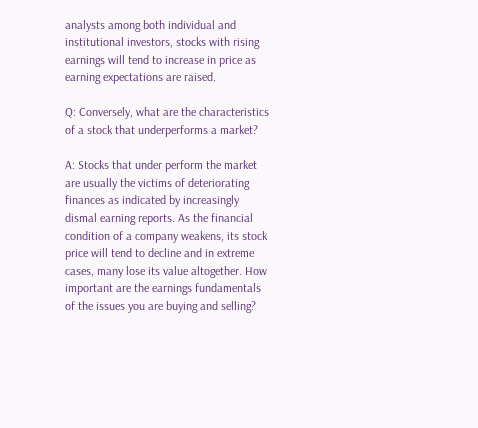analysts among both individual and institutional investors, stocks with rising earnings will tend to increase in price as earning expectations are raised.

Q: Conversely, what are the characteristics of a stock that underperforms a market?

A: Stocks that under perform the market are usually the victims of deteriorating finances as indicated by increasingly dismal earning reports. As the financial condition of a company weakens, its stock price will tend to decline and in extreme cases, many lose its value altogether. How important are the earnings fundamentals of the issues you are buying and selling?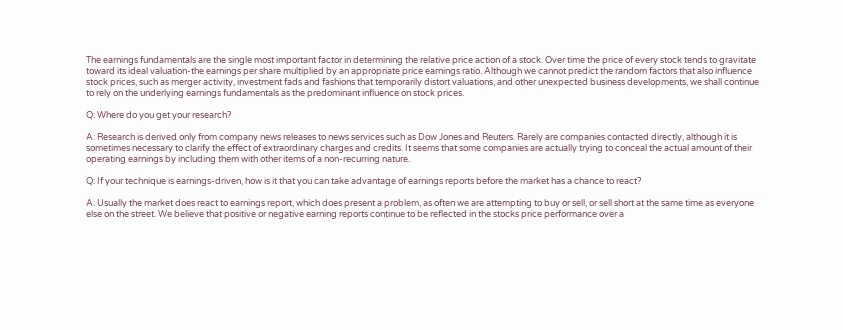The earnings fundamentals are the single most important factor in determining the relative price action of a stock. Over time the price of every stock tends to gravitate toward its ideal valuation-the earnings per share multiplied by an appropriate price earnings ratio. Although we cannot predict the random factors that also influence stock prices, such as merger activity, investment fads and fashions that temporarily distort valuations, and other unexpected business developments, we shall continue to rely on the underlying earnings fundamentals as the predominant influence on stock prices.

Q: Where do you get your research?

A: Research is derived only from company news releases to news services such as Dow Jones and Reuters. Rarely are companies contacted directly, although it is sometimes necessary to clarify the effect of extraordinary charges and credits. It seems that some companies are actually trying to conceal the actual amount of their operating earnings by including them with other items of a non-recurring nature.

Q: If your technique is earnings-driven, how is it that you can take advantage of earnings reports before the market has a chance to react?

A: Usually the market does react to earnings report, which does present a problem, as often we are attempting to buy or sell, or sell short at the same time as everyone else on the street. We believe that positive or negative earning reports continue to be reflected in the stocks price performance over a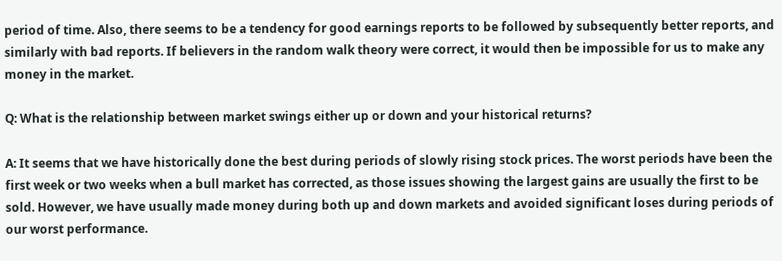period of time. Also, there seems to be a tendency for good earnings reports to be followed by subsequently better reports, and similarly with bad reports. If believers in the random walk theory were correct, it would then be impossible for us to make any money in the market.

Q: What is the relationship between market swings either up or down and your historical returns?

A: It seems that we have historically done the best during periods of slowly rising stock prices. The worst periods have been the first week or two weeks when a bull market has corrected, as those issues showing the largest gains are usually the first to be sold. However, we have usually made money during both up and down markets and avoided significant loses during periods of our worst performance.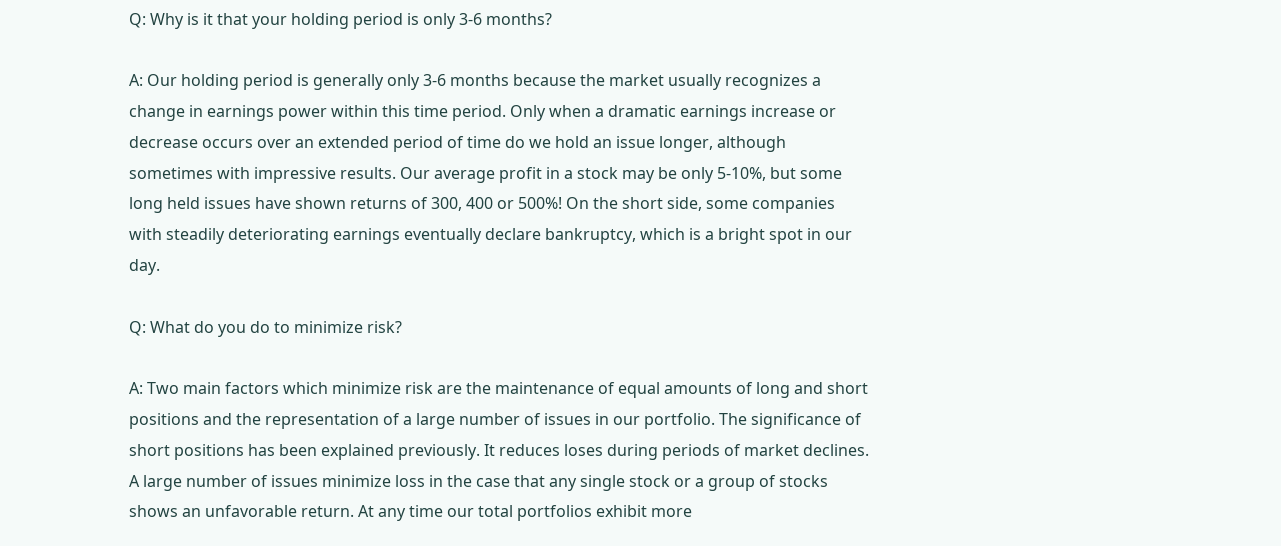Q: Why is it that your holding period is only 3-6 months?

A: Our holding period is generally only 3-6 months because the market usually recognizes a change in earnings power within this time period. Only when a dramatic earnings increase or decrease occurs over an extended period of time do we hold an issue longer, although sometimes with impressive results. Our average profit in a stock may be only 5-10%, but some long held issues have shown returns of 300, 400 or 500%! On the short side, some companies with steadily deteriorating earnings eventually declare bankruptcy, which is a bright spot in our day.

Q: What do you do to minimize risk?

A: Two main factors which minimize risk are the maintenance of equal amounts of long and short positions and the representation of a large number of issues in our portfolio. The significance of short positions has been explained previously. It reduces loses during periods of market declines. A large number of issues minimize loss in the case that any single stock or a group of stocks shows an unfavorable return. At any time our total portfolios exhibit more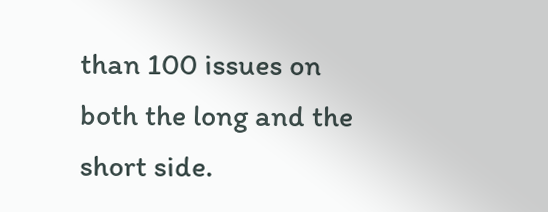than 100 issues on both the long and the short side.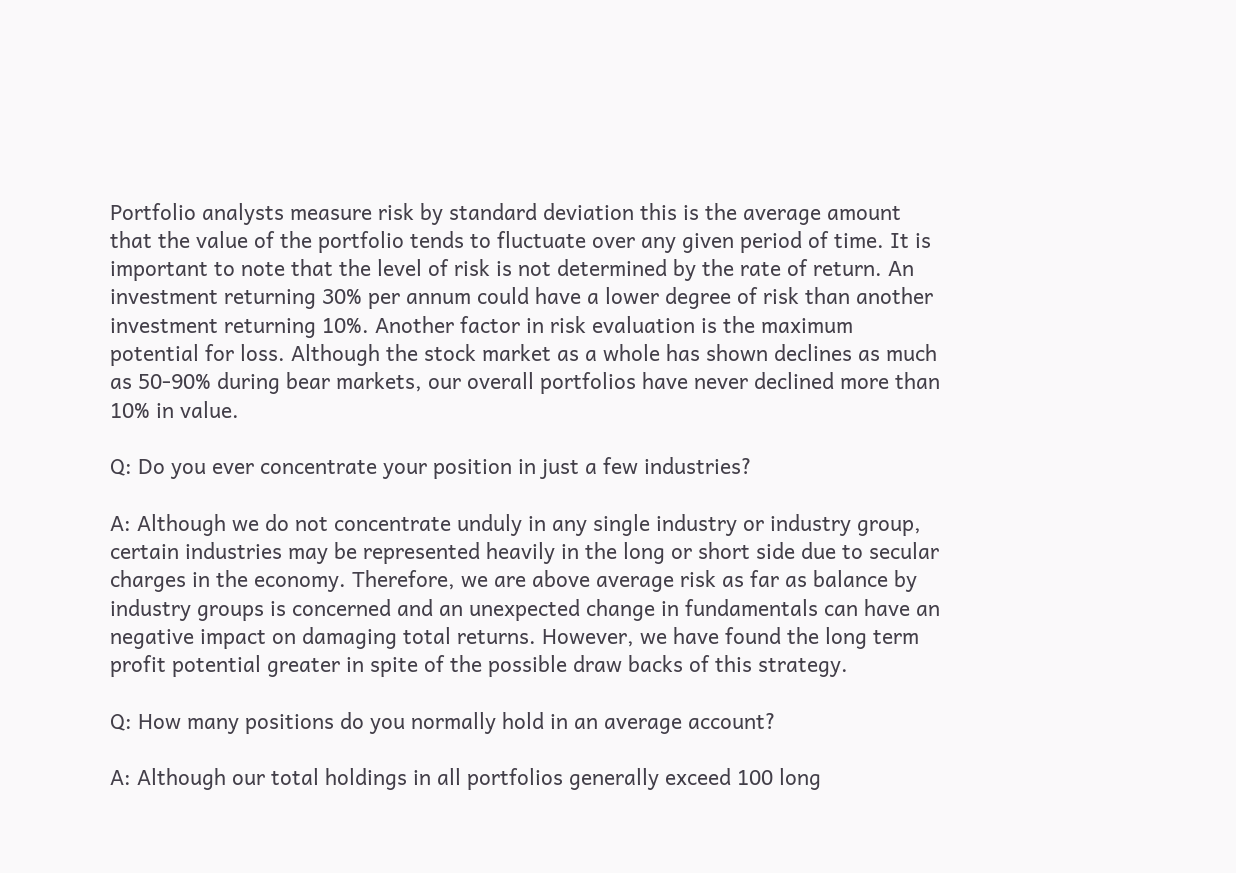Portfolio analysts measure risk by standard deviation this is the average amount that the value of the portfolio tends to fluctuate over any given period of time. It is important to note that the level of risk is not determined by the rate of return. An investment returning 30% per annum could have a lower degree of risk than another investment returning 10%. Another factor in risk evaluation is the maximum potential for loss. Although the stock market as a whole has shown declines as much as 50-90% during bear markets, our overall portfolios have never declined more than 10% in value.

Q: Do you ever concentrate your position in just a few industries?

A: Although we do not concentrate unduly in any single industry or industry group, certain industries may be represented heavily in the long or short side due to secular charges in the economy. Therefore, we are above average risk as far as balance by industry groups is concerned and an unexpected change in fundamentals can have an negative impact on damaging total returns. However, we have found the long term profit potential greater in spite of the possible draw backs of this strategy.

Q: How many positions do you normally hold in an average account?

A: Although our total holdings in all portfolios generally exceed 100 long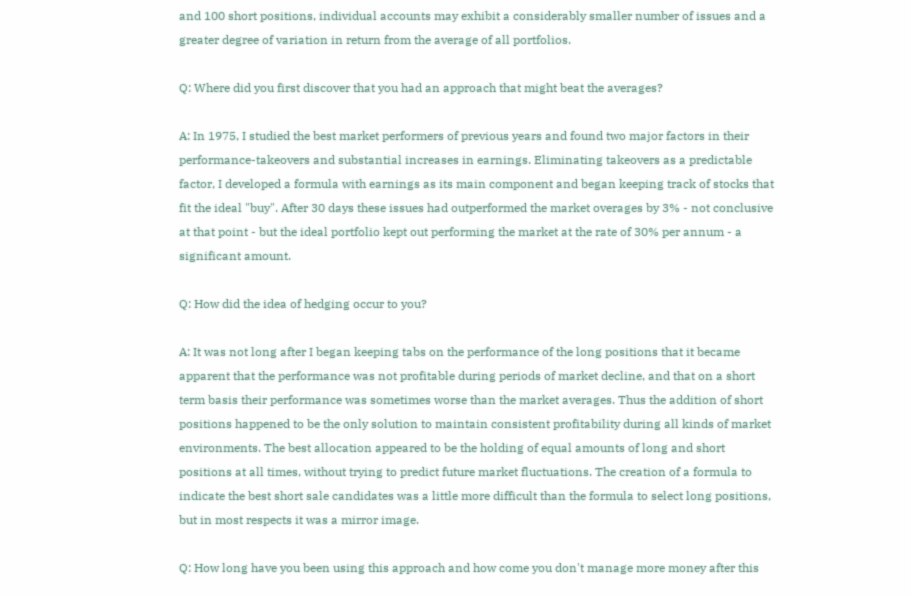and 100 short positions, individual accounts may exhibit a considerably smaller number of issues and a greater degree of variation in return from the average of all portfolios.

Q: Where did you first discover that you had an approach that might beat the averages?

A: In 1975, I studied the best market performers of previous years and found two major factors in their performance-takeovers and substantial increases in earnings. Eliminating takeovers as a predictable factor, I developed a formula with earnings as its main component and began keeping track of stocks that fit the ideal "buy". After 30 days these issues had outperformed the market overages by 3% - not conclusive at that point - but the ideal portfolio kept out performing the market at the rate of 30% per annum - a significant amount.

Q: How did the idea of hedging occur to you?

A: It was not long after I began keeping tabs on the performance of the long positions that it became apparent that the performance was not profitable during periods of market decline, and that on a short term basis their performance was sometimes worse than the market averages. Thus the addition of short positions happened to be the only solution to maintain consistent profitability during all kinds of market environments. The best allocation appeared to be the holding of equal amounts of long and short positions at all times, without trying to predict future market fluctuations. The creation of a formula to indicate the best short sale candidates was a little more difficult than the formula to select long positions, but in most respects it was a mirror image.

Q: How long have you been using this approach and how come you don't manage more money after this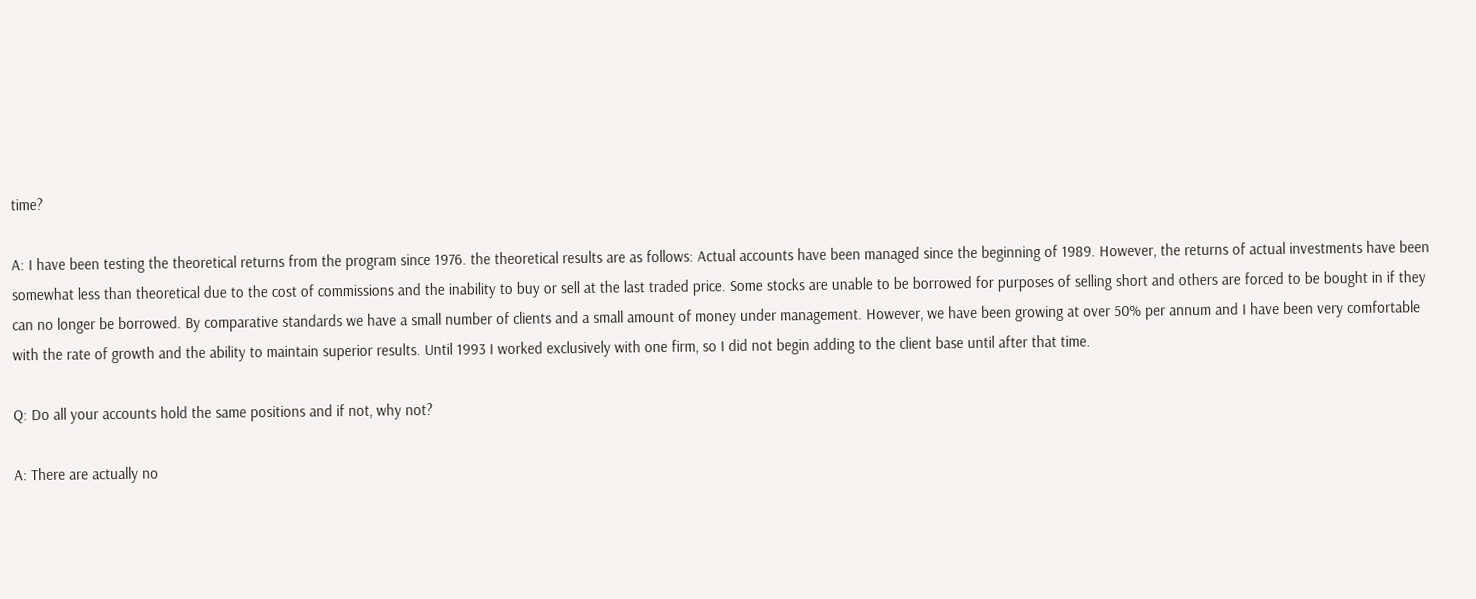time?

A: I have been testing the theoretical returns from the program since 1976. the theoretical results are as follows: Actual accounts have been managed since the beginning of 1989. However, the returns of actual investments have been somewhat less than theoretical due to the cost of commissions and the inability to buy or sell at the last traded price. Some stocks are unable to be borrowed for purposes of selling short and others are forced to be bought in if they can no longer be borrowed. By comparative standards we have a small number of clients and a small amount of money under management. However, we have been growing at over 50% per annum and I have been very comfortable with the rate of growth and the ability to maintain superior results. Until 1993 I worked exclusively with one firm, so I did not begin adding to the client base until after that time.

Q: Do all your accounts hold the same positions and if not, why not?

A: There are actually no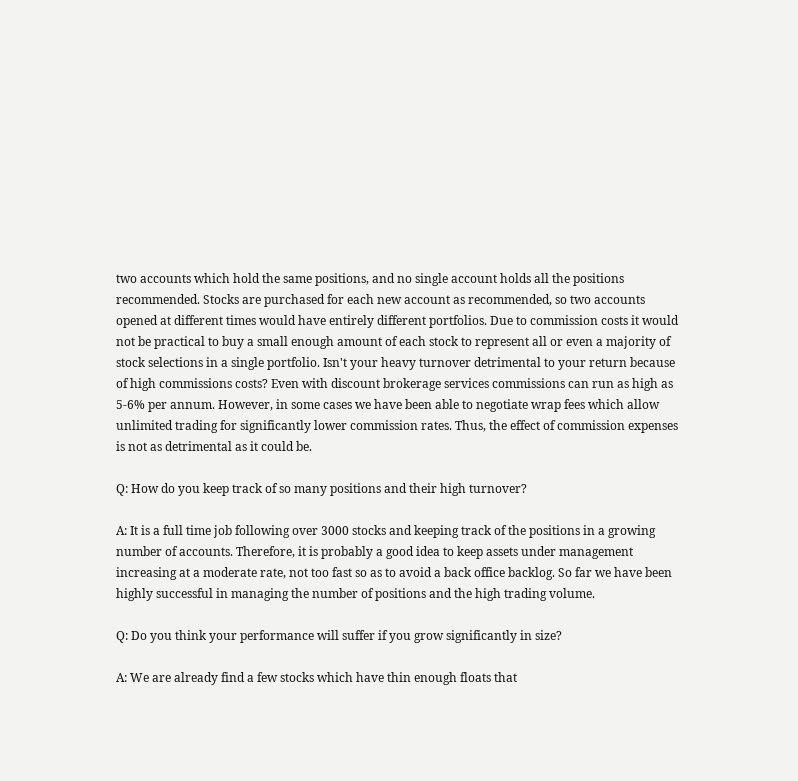two accounts which hold the same positions, and no single account holds all the positions recommended. Stocks are purchased for each new account as recommended, so two accounts opened at different times would have entirely different portfolios. Due to commission costs it would not be practical to buy a small enough amount of each stock to represent all or even a majority of stock selections in a single portfolio. Isn't your heavy turnover detrimental to your return because of high commissions costs? Even with discount brokerage services commissions can run as high as 5-6% per annum. However, in some cases we have been able to negotiate wrap fees which allow unlimited trading for significantly lower commission rates. Thus, the effect of commission expenses is not as detrimental as it could be.

Q: How do you keep track of so many positions and their high turnover?

A: It is a full time job following over 3000 stocks and keeping track of the positions in a growing number of accounts. Therefore, it is probably a good idea to keep assets under management increasing at a moderate rate, not too fast so as to avoid a back office backlog. So far we have been highly successful in managing the number of positions and the high trading volume.

Q: Do you think your performance will suffer if you grow significantly in size?

A: We are already find a few stocks which have thin enough floats that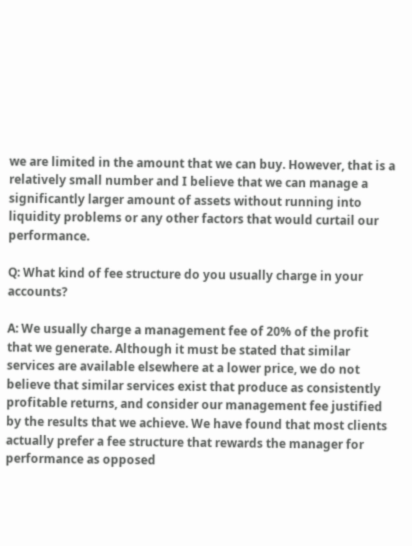we are limited in the amount that we can buy. However, that is a relatively small number and I believe that we can manage a significantly larger amount of assets without running into liquidity problems or any other factors that would curtail our performance.

Q: What kind of fee structure do you usually charge in your accounts?

A: We usually charge a management fee of 20% of the profit that we generate. Although it must be stated that similar services are available elsewhere at a lower price, we do not believe that similar services exist that produce as consistently profitable returns, and consider our management fee justified by the results that we achieve. We have found that most clients actually prefer a fee structure that rewards the manager for performance as opposed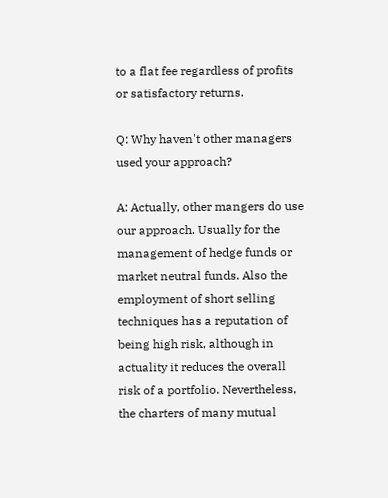to a flat fee regardless of profits or satisfactory returns.

Q: Why haven't other managers used your approach?

A: Actually, other mangers do use our approach. Usually for the management of hedge funds or market neutral funds. Also the employment of short selling techniques has a reputation of being high risk, although in actuality it reduces the overall risk of a portfolio. Nevertheless, the charters of many mutual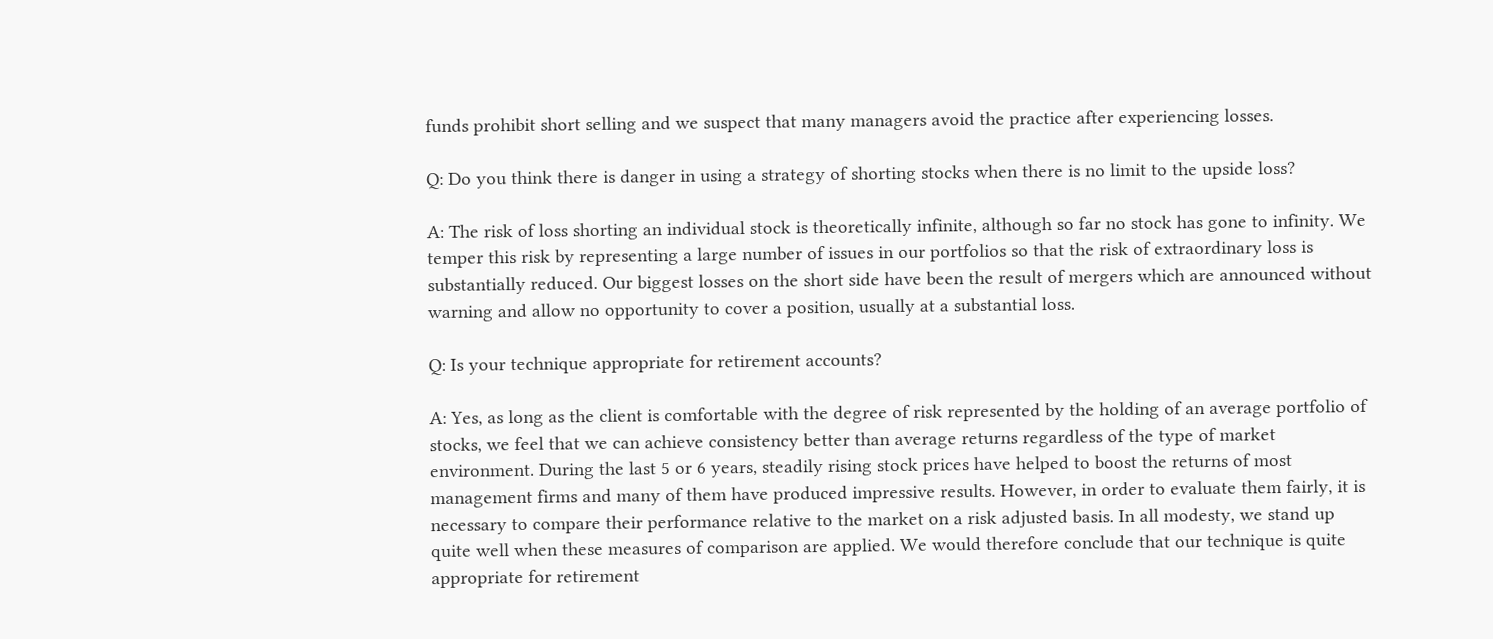funds prohibit short selling and we suspect that many managers avoid the practice after experiencing losses.

Q: Do you think there is danger in using a strategy of shorting stocks when there is no limit to the upside loss?

A: The risk of loss shorting an individual stock is theoretically infinite, although so far no stock has gone to infinity. We temper this risk by representing a large number of issues in our portfolios so that the risk of extraordinary loss is substantially reduced. Our biggest losses on the short side have been the result of mergers which are announced without warning and allow no opportunity to cover a position, usually at a substantial loss.

Q: Is your technique appropriate for retirement accounts?

A: Yes, as long as the client is comfortable with the degree of risk represented by the holding of an average portfolio of stocks, we feel that we can achieve consistency better than average returns regardless of the type of market environment. During the last 5 or 6 years, steadily rising stock prices have helped to boost the returns of most management firms and many of them have produced impressive results. However, in order to evaluate them fairly, it is necessary to compare their performance relative to the market on a risk adjusted basis. In all modesty, we stand up quite well when these measures of comparison are applied. We would therefore conclude that our technique is quite appropriate for retirement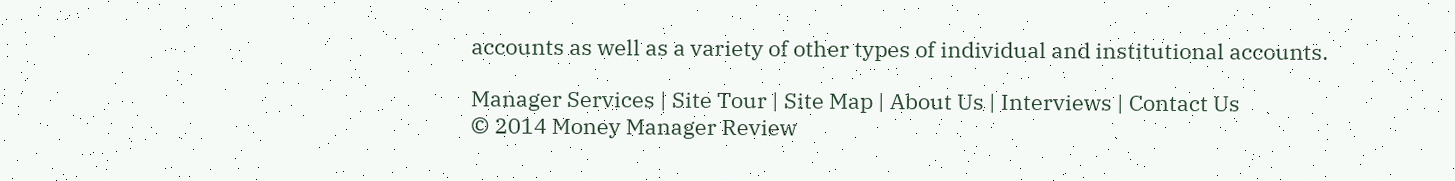accounts as well as a variety of other types of individual and institutional accounts.

Manager Services | Site Tour | Site Map | About Us | Interviews | Contact Us
© 2014 Money Manager Review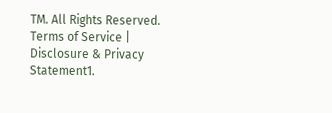TM. All Rights Reserved. Terms of Service | Disclosure & Privacy Statement1.